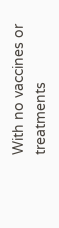With no vaccines or treatments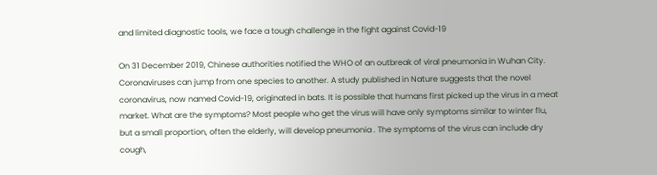and limited diagnostic tools, we face a tough challenge in the fight against Covid-19

On 31 December 2019, Chinese authorities notified the WHO of an outbreak of viral pneumonia in Wuhan City. Coronaviruses can jump from one species to another. A study published in Nature suggests that the novel coronavirus, now named Covid-19, originated in bats. It is possible that humans first picked up the virus in a meat market. What are the symptoms? Most people who get the virus will have only symptoms similar to winter flu, but a small proportion, often the elderly, will develop pneumonia . The symptoms of the virus can include dry cough,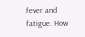fever and fatigue. How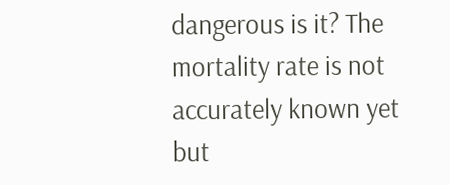dangerous is it? The mortality rate is not accurately known yet but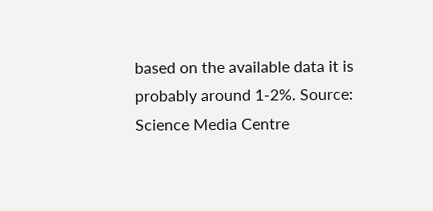based on the available data it is probably around 1-2%. Source: Science Media Centre